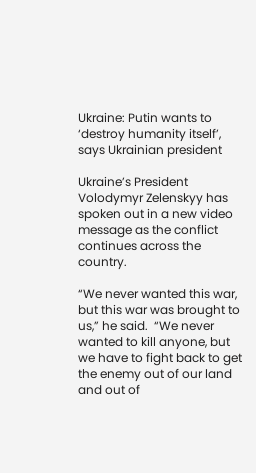Ukraine: Putin wants to ‘destroy humanity itself’, says Ukrainian president

Ukraine’s President Volodymyr Zelenskyy has spoken out in a new video message as the conflict continues across the country.

“We never wanted this war, but this war was brought to us,” he said.  “We never wanted to kill anyone, but we have to fight back to get the enemy out of our land and out of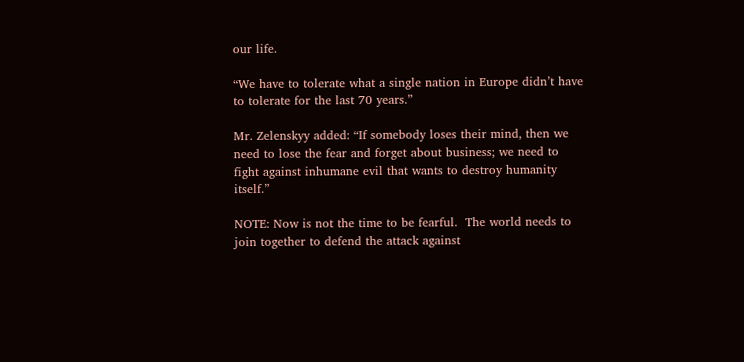our life.

“We have to tolerate what a single nation in Europe didn’t have to tolerate for the last 70 years.”

Mr. Zelenskyy added: “If somebody loses their mind, then we need to lose the fear and forget about business; we need to fight against inhumane evil that wants to destroy humanity itself.”

NOTE: Now is not the time to be fearful.  The world needs to join together to defend the attack against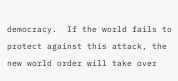democracy.  If the world fails to protect against this attack, the new world order will take over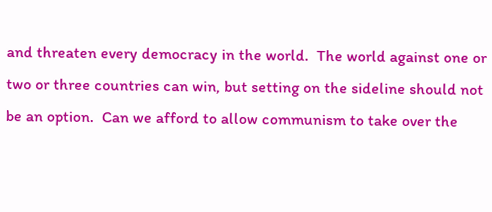and threaten every democracy in the world.  The world against one or two or three countries can win, but setting on the sideline should not be an option.  Can we afford to allow communism to take over the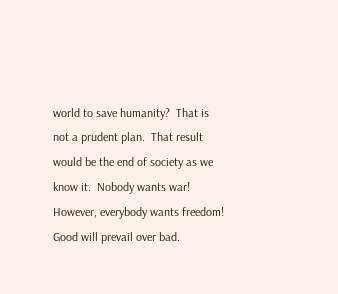world to save humanity?  That is not a prudent plan.  That result would be the end of society as we know it.  Nobody wants war!  However, everybody wants freedom!  Good will prevail over bad.